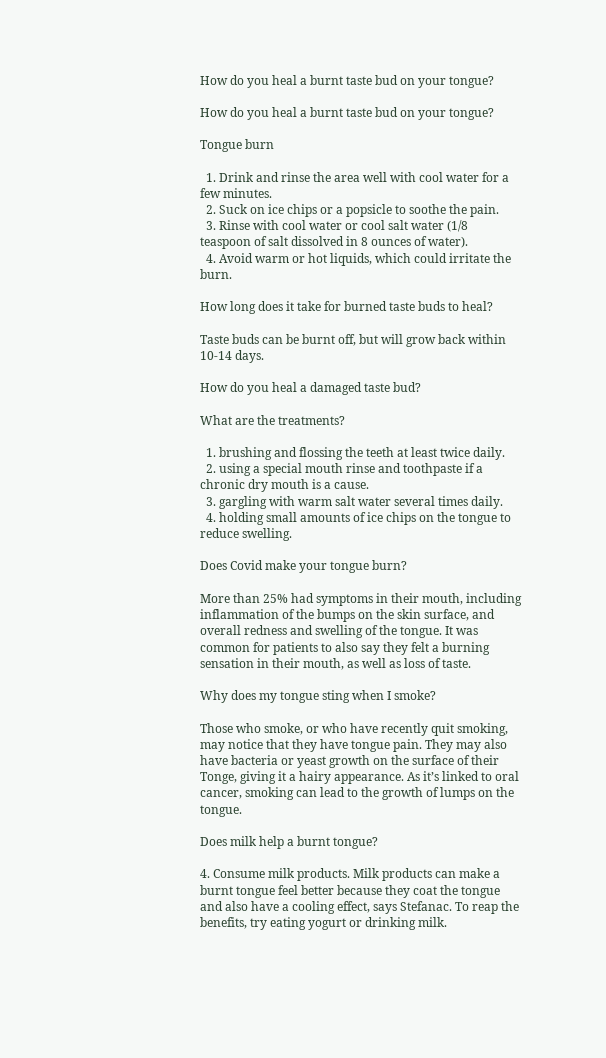How do you heal a burnt taste bud on your tongue?

How do you heal a burnt taste bud on your tongue?

Tongue burn

  1. Drink and rinse the area well with cool water for a few minutes.
  2. Suck on ice chips or a popsicle to soothe the pain.
  3. Rinse with cool water or cool salt water (1/8 teaspoon of salt dissolved in 8 ounces of water).
  4. Avoid warm or hot liquids, which could irritate the burn.

How long does it take for burned taste buds to heal?

Taste buds can be burnt off, but will grow back within 10-14 days.

How do you heal a damaged taste bud?

What are the treatments?

  1. brushing and flossing the teeth at least twice daily.
  2. using a special mouth rinse and toothpaste if a chronic dry mouth is a cause.
  3. gargling with warm salt water several times daily.
  4. holding small amounts of ice chips on the tongue to reduce swelling.

Does Covid make your tongue burn?

More than 25% had symptoms in their mouth, including inflammation of the bumps on the skin surface, and overall redness and swelling of the tongue. It was common for patients to also say they felt a burning sensation in their mouth, as well as loss of taste.

Why does my tongue sting when I smoke?

Those who smoke, or who have recently quit smoking, may notice that they have tongue pain. They may also have bacteria or yeast growth on the surface of their Tonge, giving it a hairy appearance. As it’s linked to oral cancer, smoking can lead to the growth of lumps on the tongue.

Does milk help a burnt tongue?

4. Consume milk products. Milk products can make a burnt tongue feel better because they coat the tongue and also have a cooling effect, says Stefanac. To reap the benefits, try eating yogurt or drinking milk.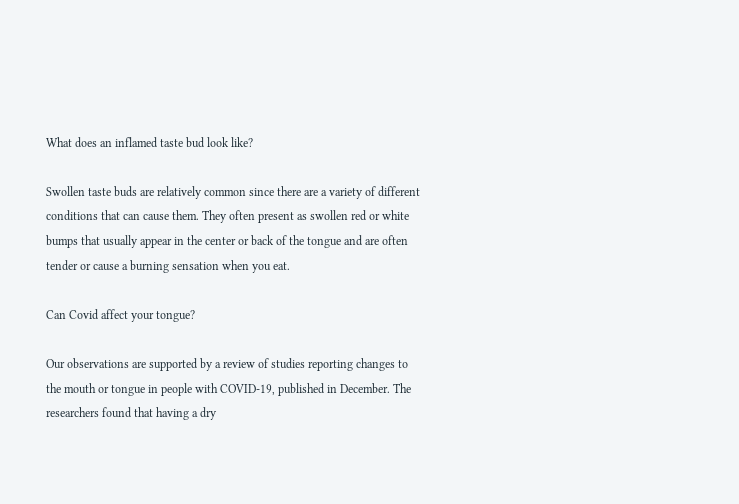What does an inflamed taste bud look like?

Swollen taste buds are relatively common since there are a variety of different conditions that can cause them. They often present as swollen red or white bumps that usually appear in the center or back of the tongue and are often tender or cause a burning sensation when you eat.

Can Covid affect your tongue?

Our observations are supported by a review of studies reporting changes to the mouth or tongue in people with COVID-19, published in December. The researchers found that having a dry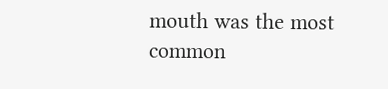mouth was the most common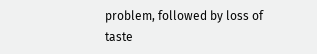problem, followed by loss of taste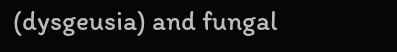(dysgeusia) and fungal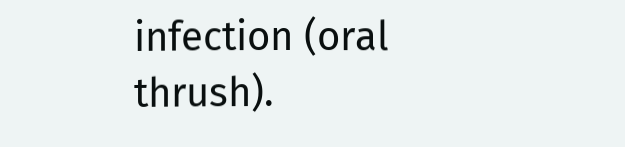infection (oral thrush).